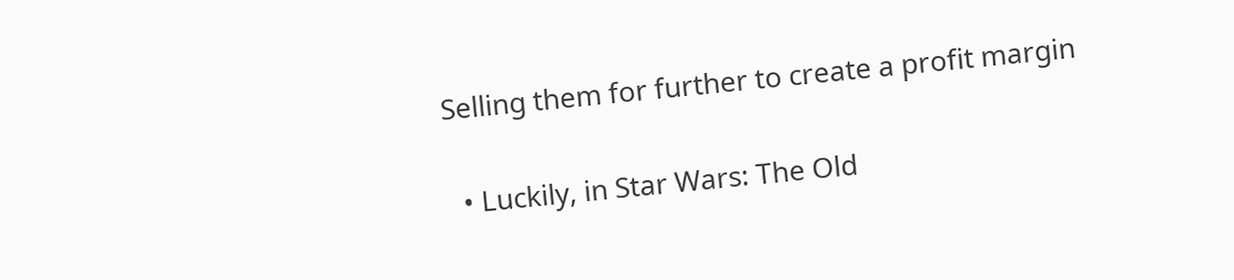Selling them for further to create a profit margin

  • Luckily, in Star Wars: The Old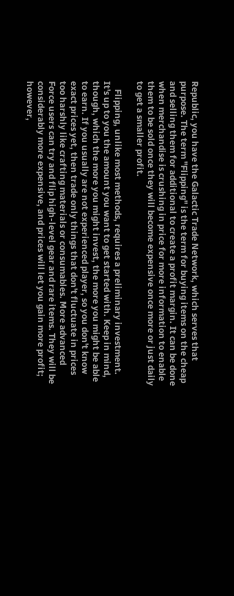Republic, you have the Galactic Trade Network, which serves that purpose. The term "Flipping" is the term for buying items on the cheap and selling them for additional to create a profit margin. It can be done when merchandise is crushing in price for more information to enable them to be sold once they will become expensive once more or just daily to get a smaller profit.

    Flipping, unlike most methods, requires a preliminary investment. It's up to you the amount you want to get started with. Keep in mind, though, which the more you might invest, the more you might be able to earn. If you usually are not experienced player, so you don't know exact prices yet, then trade only things that don't fluctuate in prices too harshly like crafting materials or consumables. More advanced Force users can try and flip high-level gear and rare items. They will be considerably more expensive, and prices will let you gain more profit; however,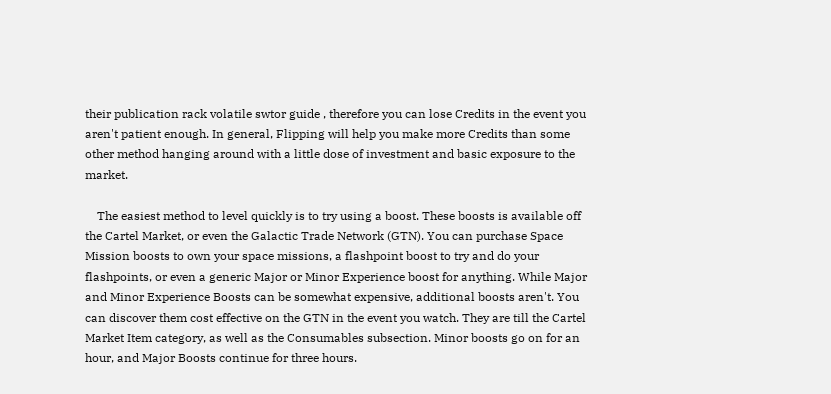their publication rack volatile swtor guide , therefore you can lose Credits in the event you aren't patient enough. In general, Flipping will help you make more Credits than some other method hanging around with a little dose of investment and basic exposure to the market.

    The easiest method to level quickly is to try using a boost. These boosts is available off the Cartel Market, or even the Galactic Trade Network (GTN). You can purchase Space Mission boosts to own your space missions, a flashpoint boost to try and do your flashpoints, or even a generic Major or Minor Experience boost for anything. While Major and Minor Experience Boosts can be somewhat expensive, additional boosts aren't. You can discover them cost effective on the GTN in the event you watch. They are till the Cartel Market Item category, as well as the Consumables subsection. Minor boosts go on for an hour, and Major Boosts continue for three hours.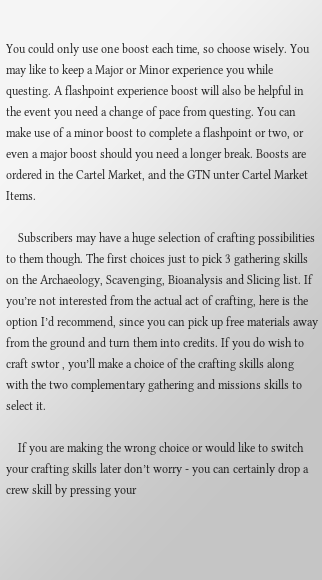You could only use one boost each time, so choose wisely. You may like to keep a Major or Minor experience you while questing. A flashpoint experience boost will also be helpful in the event you need a change of pace from questing. You can make use of a minor boost to complete a flashpoint or two, or even a major boost should you need a longer break. Boosts are ordered in the Cartel Market, and the GTN unter Cartel Market Items.

    Subscribers may have a huge selection of crafting possibilities to them though. The first choices just to pick 3 gathering skills on the Archaeology, Scavenging, Bioanalysis and Slicing list. If you’re not interested from the actual act of crafting, here is the option I’d recommend, since you can pick up free materials away from the ground and turn them into credits. If you do wish to craft swtor , you’ll make a choice of the crafting skills along with the two complementary gathering and missions skills to select it.

    If you are making the wrong choice or would like to switch your crafting skills later don’t worry - you can certainly drop a crew skill by pressing your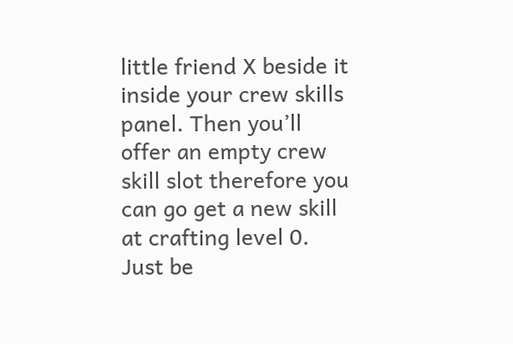little friend X beside it inside your crew skills panel. Then you’ll offer an empty crew skill slot therefore you can go get a new skill at crafting level 0. Just be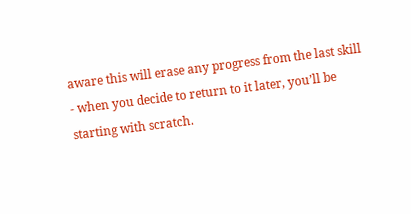aware this will erase any progress from the last skill - when you decide to return to it later, you’ll be starting with scratch.